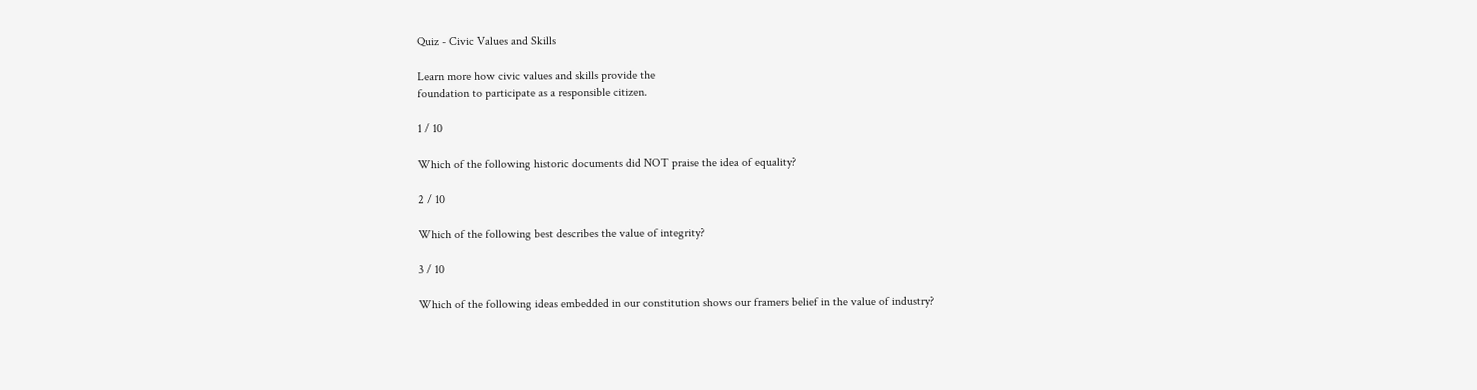Quiz - Civic Values and Skills

Learn more how civic values and skills provide the
foundation to participate as a responsible citizen.

1 / 10

Which of the following historic documents did NOT praise the idea of equality?

2 / 10

Which of the following best describes the value of integrity?

3 / 10

Which of the following ideas embedded in our constitution shows our framers belief in the value of industry?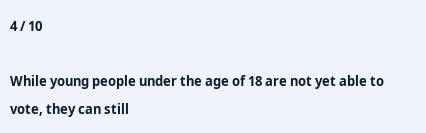4 / 10

While young people under the age of 18 are not yet able to vote, they can still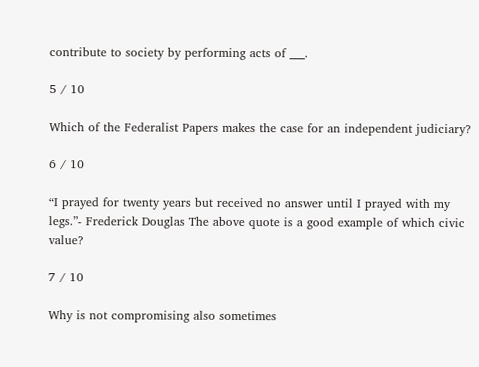contribute to society by performing acts of ___.

5 / 10

Which of the Federalist Papers makes the case for an independent judiciary?

6 / 10

“I prayed for twenty years but received no answer until I prayed with my legs.”- Frederick Douglas The above quote is a good example of which civic value?

7 / 10

Why is not compromising also sometimes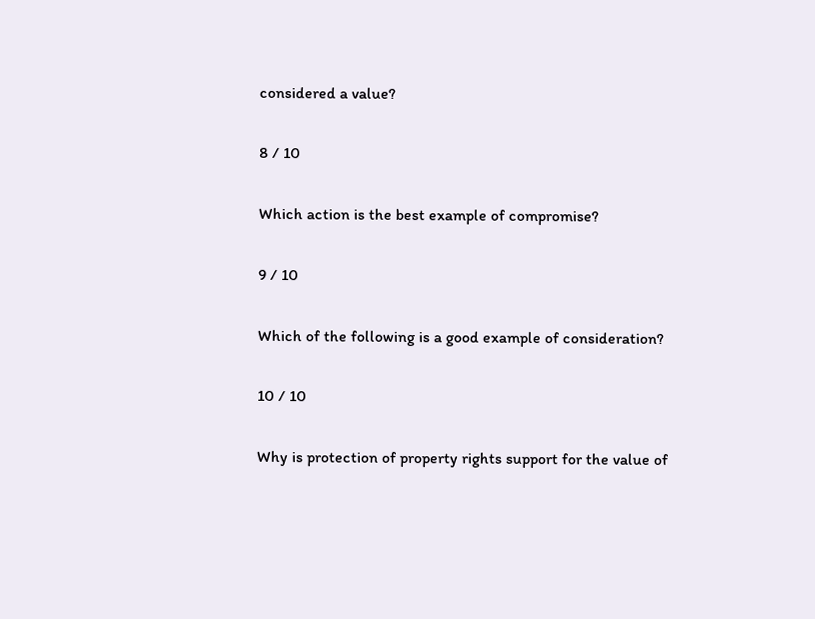considered a value?

8 / 10

Which action is the best example of compromise?

9 / 10

Which of the following is a good example of consideration?

10 / 10

Why is protection of property rights support for the value of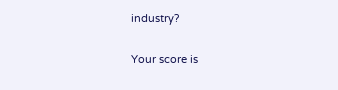industry?

Your score is